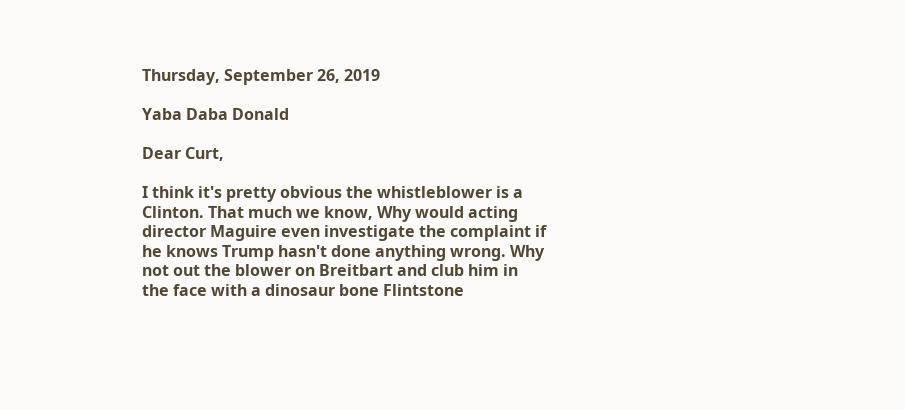Thursday, September 26, 2019

Yaba Daba Donald

Dear Curt,

I think it's pretty obvious the whistleblower is a Clinton. That much we know, Why would acting director Maguire even investigate the complaint if he knows Trump hasn't done anything wrong. Why not out the blower on Breitbart and club him in the face with a dinosaur bone Flintstone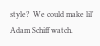style?  We could make lil' Adam Schiff watch.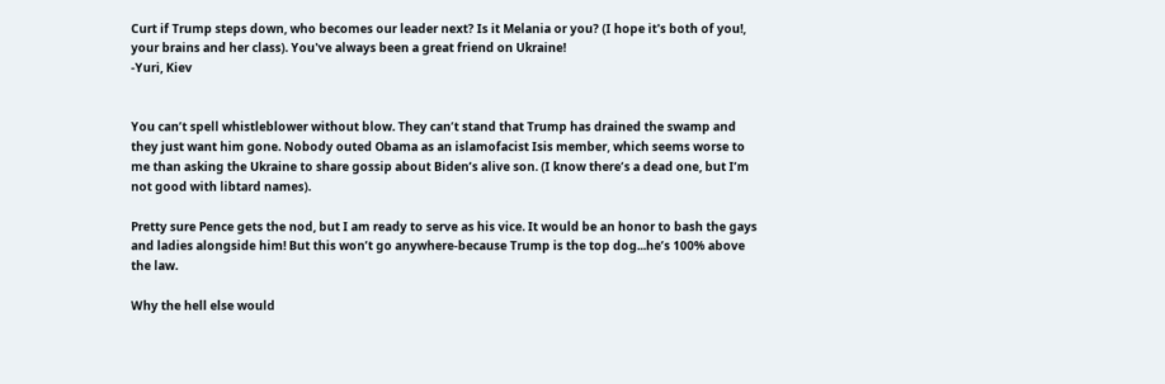Curt if Trump steps down, who becomes our leader next? Is it Melania or you? (I hope it's both of you!, your brains and her class). You've always been a great friend on Ukraine!
-Yuri, Kiev


You can’t spell whistleblower without blow. They can’t stand that Trump has drained the swamp and they just want him gone. Nobody outed Obama as an islamofacist Isis member, which seems worse to me than asking the Ukraine to share gossip about Biden’s alive son. (I know there’s a dead one, but I’m not good with libtard names).

Pretty sure Pence gets the nod, but I am ready to serve as his vice. It would be an honor to bash the gays and ladies alongside him! But this won’t go anywhere-because Trump is the top dog...he’s 100% above the law.

Why the hell else would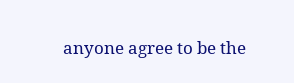anyone agree to be the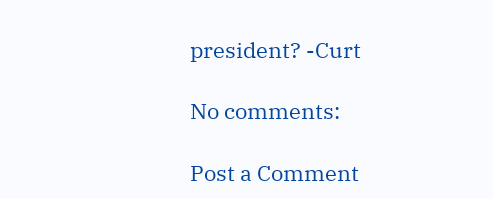president? -Curt

No comments:

Post a Comment